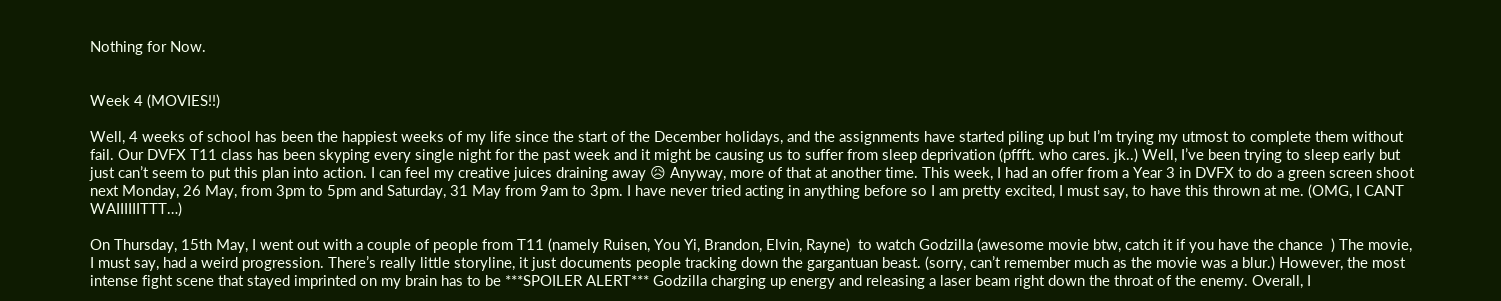Nothing for Now.


Week 4 (MOVIES!!)

Well, 4 weeks of school has been the happiest weeks of my life since the start of the December holidays, and the assignments have started piling up but I’m trying my utmost to complete them without fail. Our DVFX T11 class has been skyping every single night for the past week and it might be causing us to suffer from sleep deprivation (pffft. who cares. jk..) Well, I’ve been trying to sleep early but just can’t seem to put this plan into action. I can feel my creative juices draining away 😥 Anyway, more of that at another time. This week, I had an offer from a Year 3 in DVFX to do a green screen shoot next Monday, 26 May, from 3pm to 5pm and Saturday, 31 May from 9am to 3pm. I have never tried acting in anything before so I am pretty excited, I must say, to have this thrown at me. (OMG, I CANT WAIIIIIITTT…)

On Thursday, 15th May, I went out with a couple of people from T11 (namely Ruisen, You Yi, Brandon, Elvin, Rayne)  to watch Godzilla (awesome movie btw, catch it if you have the chance  ) The movie, I must say, had a weird progression. There’s really little storyline, it just documents people tracking down the gargantuan beast. (sorry, can’t remember much as the movie was a blur.) However, the most intense fight scene that stayed imprinted on my brain has to be ***SPOILER ALERT*** Godzilla charging up energy and releasing a laser beam right down the throat of the enemy. Overall, I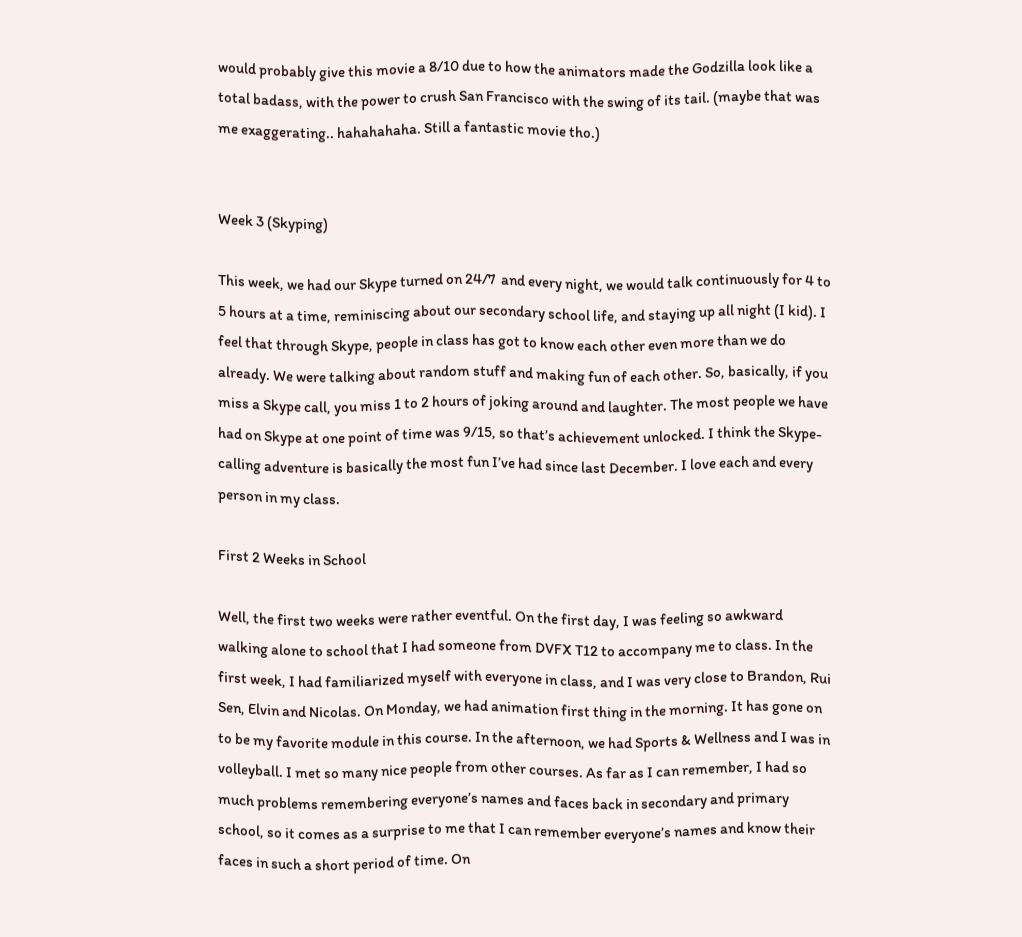would probably give this movie a 8/10 due to how the animators made the Godzilla look like a total badass, with the power to crush San Francisco with the swing of its tail. (maybe that was me exaggerating.. hahahahaha. Still a fantastic movie tho.)


Week 3 (Skyping)

This week, we had our Skype turned on 24/7  and every night, we would talk continuously for 4 to 5 hours at a time, reminiscing about our secondary school life, and staying up all night (I kid). I feel that through Skype, people in class has got to know each other even more than we do already. We were talking about random stuff and making fun of each other. So, basically, if you miss a Skype call, you miss 1 to 2 hours of joking around and laughter. The most people we have had on Skype at one point of time was 9/15, so that’s achievement unlocked. I think the Skype-calling adventure is basically the most fun I’ve had since last December. I love each and every person in my class.

First 2 Weeks in School

Well, the first two weeks were rather eventful. On the first day, I was feeling so awkward walking alone to school that I had someone from DVFX T12 to accompany me to class. In the first week, I had familiarized myself with everyone in class, and I was very close to Brandon, Rui Sen, Elvin and Nicolas. On Monday, we had animation first thing in the morning. It has gone on to be my favorite module in this course. In the afternoon, we had Sports & Wellness and I was in volleyball. I met so many nice people from other courses. As far as I can remember, I had so much problems remembering everyone’s names and faces back in secondary and primary school, so it comes as a surprise to me that I can remember everyone’s names and know their faces in such a short period of time. On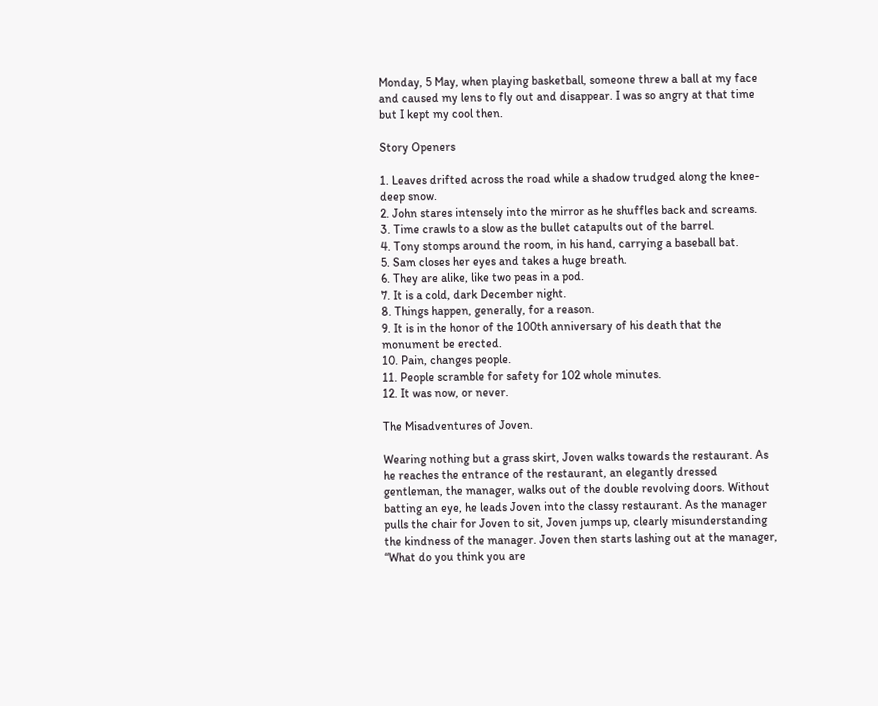Monday, 5 May, when playing basketball, someone threw a ball at my face and caused my lens to fly out and disappear. I was so angry at that time but I kept my cool then.

Story Openers

1. Leaves drifted across the road while a shadow trudged along the knee-deep snow.
2. John stares intensely into the mirror as he shuffles back and screams.
3. Time crawls to a slow as the bullet catapults out of the barrel.
4. Tony stomps around the room, in his hand, carrying a baseball bat.
5. Sam closes her eyes and takes a huge breath.
6. They are alike, like two peas in a pod.
7. It is a cold, dark December night.
8. Things happen, generally, for a reason.
9. It is in the honor of the 100th anniversary of his death that the monument be erected.
10. Pain, changes people.
11. People scramble for safety for 102 whole minutes.
12. It was now, or never.

The Misadventures of Joven.

Wearing nothing but a grass skirt, Joven walks towards the restaurant. As he reaches the entrance of the restaurant, an elegantly dressed gentleman, the manager, walks out of the double revolving doors. Without batting an eye, he leads Joven into the classy restaurant. As the manager pulls the chair for Joven to sit, Joven jumps up, clearly misunderstanding the kindness of the manager. Joven then starts lashing out at the manager, “What do you think you are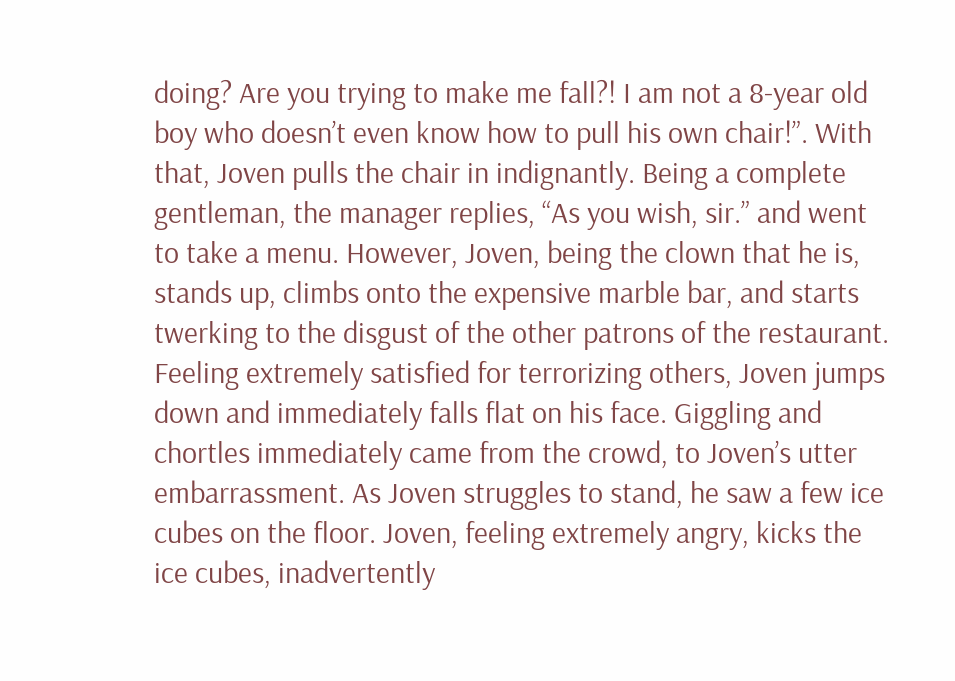doing? Are you trying to make me fall?! I am not a 8-year old boy who doesn’t even know how to pull his own chair!”. With that, Joven pulls the chair in indignantly. Being a complete gentleman, the manager replies, “As you wish, sir.” and went to take a menu. However, Joven, being the clown that he is, stands up, climbs onto the expensive marble bar, and starts twerking to the disgust of the other patrons of the restaurant. Feeling extremely satisfied for terrorizing others, Joven jumps down and immediately falls flat on his face. Giggling and chortles immediately came from the crowd, to Joven’s utter embarrassment. As Joven struggles to stand, he saw a few ice cubes on the floor. Joven, feeling extremely angry, kicks the ice cubes, inadvertently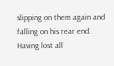slipping on them again and falling on his rear end. Having lost all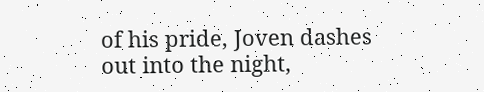of his pride, Joven dashes out into the night,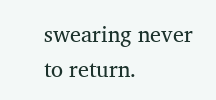swearing never to return.